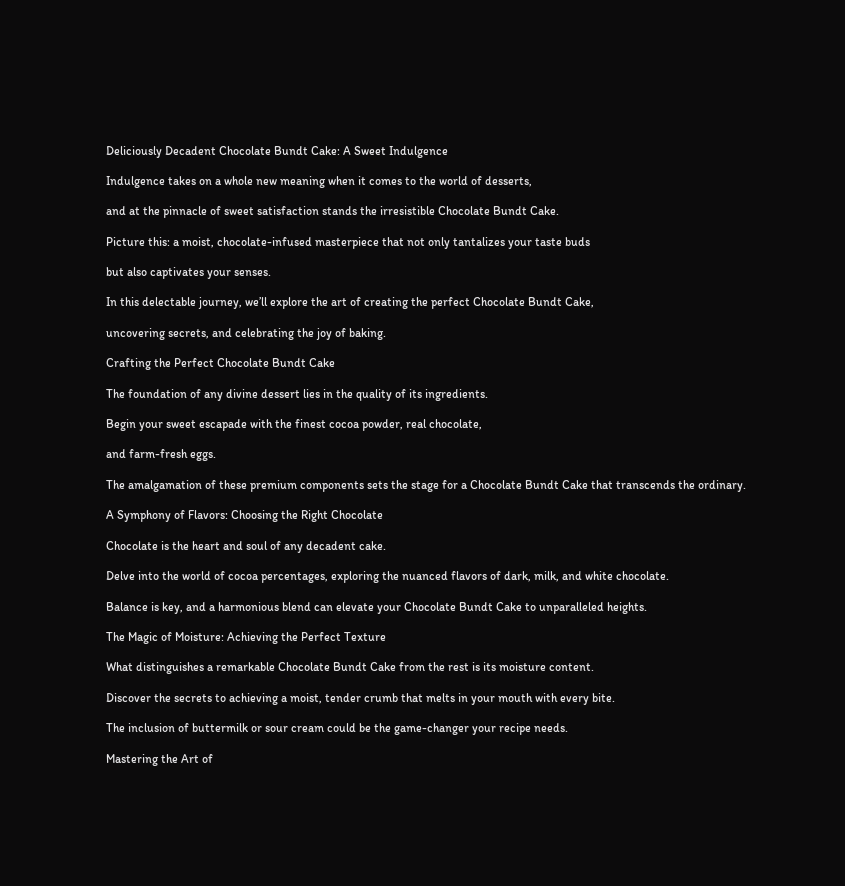Deliciously Decadent Chocolate Bundt Cake: A Sweet Indulgence

Indulgence takes on a whole new meaning when it comes to the world of desserts,

and at the pinnacle of sweet satisfaction stands the irresistible Chocolate Bundt Cake.

Picture this: a moist, chocolate-infused masterpiece that not only tantalizes your taste buds

but also captivates your senses.

In this delectable journey, we’ll explore the art of creating the perfect Chocolate Bundt Cake,

uncovering secrets, and celebrating the joy of baking.

Crafting the Perfect Chocolate Bundt Cake

The foundation of any divine dessert lies in the quality of its ingredients.

Begin your sweet escapade with the finest cocoa powder, real chocolate,

and farm-fresh eggs.

The amalgamation of these premium components sets the stage for a Chocolate Bundt Cake that transcends the ordinary.

A Symphony of Flavors: Choosing the Right Chocolate

Chocolate is the heart and soul of any decadent cake.

Delve into the world of cocoa percentages, exploring the nuanced flavors of dark, milk, and white chocolate.

Balance is key, and a harmonious blend can elevate your Chocolate Bundt Cake to unparalleled heights.

The Magic of Moisture: Achieving the Perfect Texture

What distinguishes a remarkable Chocolate Bundt Cake from the rest is its moisture content.

Discover the secrets to achieving a moist, tender crumb that melts in your mouth with every bite.

The inclusion of buttermilk or sour cream could be the game-changer your recipe needs.

Mastering the Art of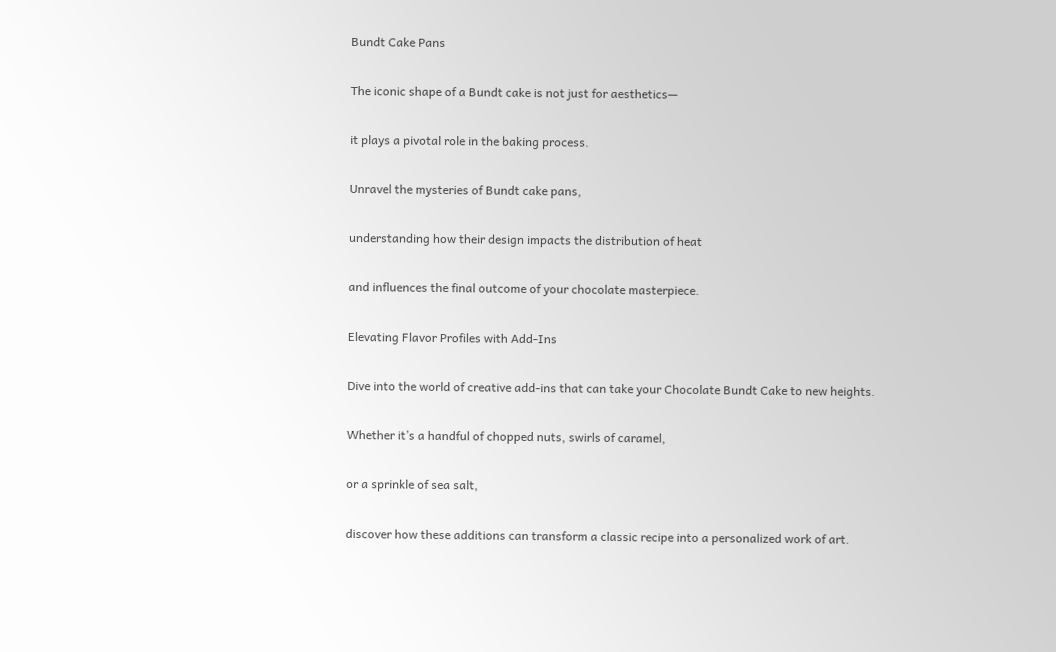Bundt Cake Pans

The iconic shape of a Bundt cake is not just for aesthetics—

it plays a pivotal role in the baking process.

Unravel the mysteries of Bundt cake pans,

understanding how their design impacts the distribution of heat

and influences the final outcome of your chocolate masterpiece.

Elevating Flavor Profiles with Add-Ins

Dive into the world of creative add-ins that can take your Chocolate Bundt Cake to new heights.

Whether it’s a handful of chopped nuts, swirls of caramel,

or a sprinkle of sea salt,

discover how these additions can transform a classic recipe into a personalized work of art.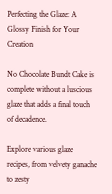Perfecting the Glaze: A Glossy Finish for Your Creation

No Chocolate Bundt Cake is complete without a luscious glaze that adds a final touch of decadence.

Explore various glaze recipes, from velvety ganache to zesty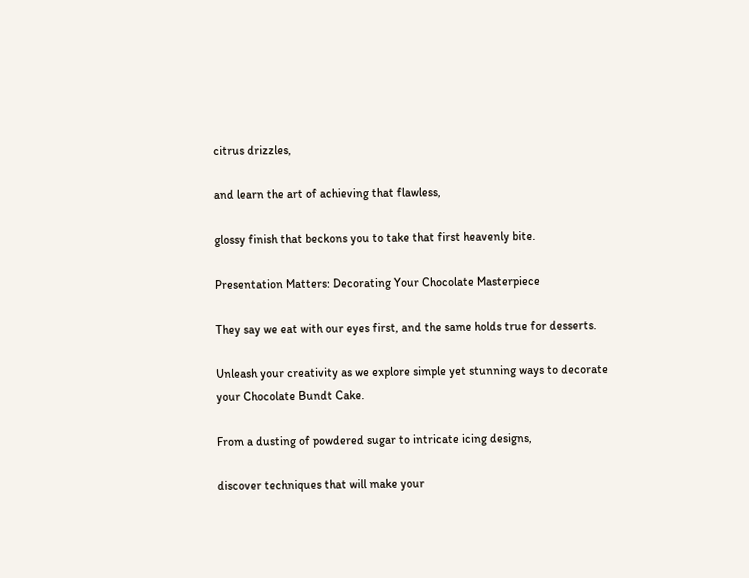citrus drizzles,

and learn the art of achieving that flawless,

glossy finish that beckons you to take that first heavenly bite.

Presentation Matters: Decorating Your Chocolate Masterpiece

They say we eat with our eyes first, and the same holds true for desserts.

Unleash your creativity as we explore simple yet stunning ways to decorate your Chocolate Bundt Cake.

From a dusting of powdered sugar to intricate icing designs,

discover techniques that will make your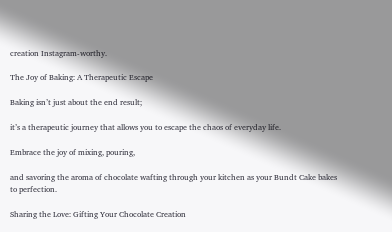creation Instagram-worthy.

The Joy of Baking: A Therapeutic Escape

Baking isn’t just about the end result;

it’s a therapeutic journey that allows you to escape the chaos of everyday life.

Embrace the joy of mixing, pouring,

and savoring the aroma of chocolate wafting through your kitchen as your Bundt Cake bakes to perfection.

Sharing the Love: Gifting Your Chocolate Creation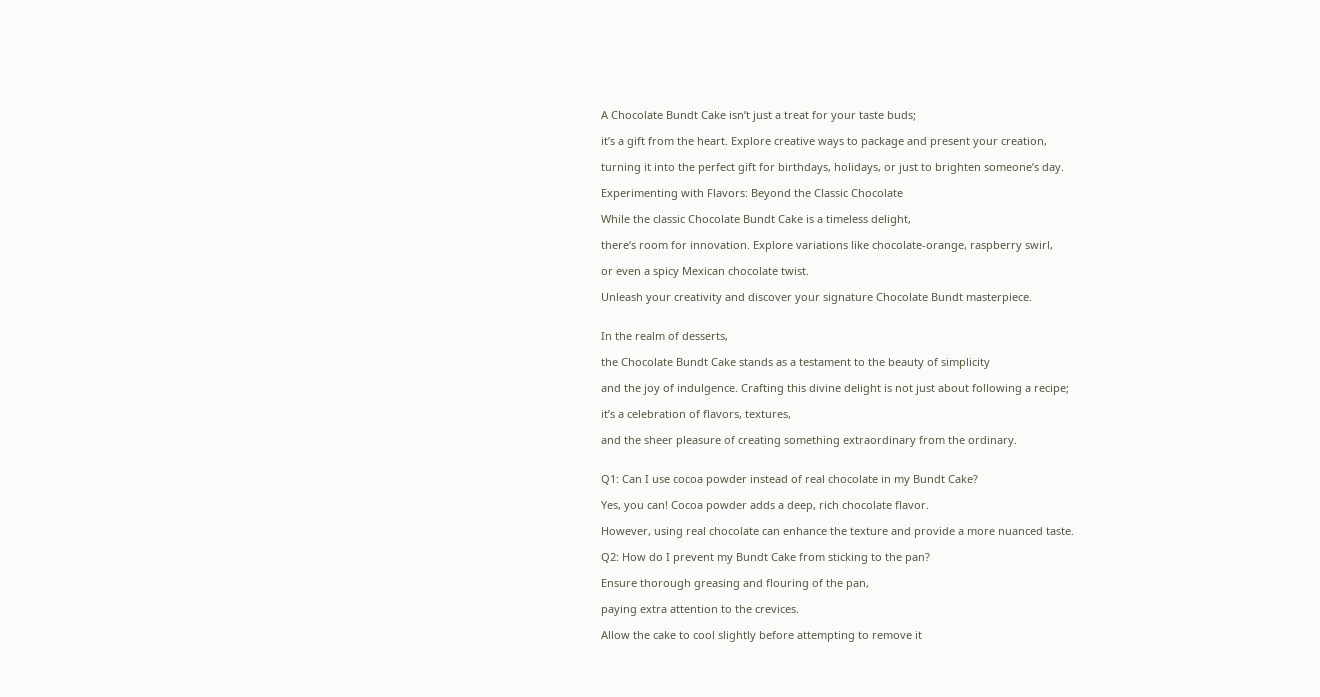A Chocolate Bundt Cake isn’t just a treat for your taste buds;

it’s a gift from the heart. Explore creative ways to package and present your creation,

turning it into the perfect gift for birthdays, holidays, or just to brighten someone’s day.

Experimenting with Flavors: Beyond the Classic Chocolate

While the classic Chocolate Bundt Cake is a timeless delight,

there’s room for innovation. Explore variations like chocolate-orange, raspberry swirl,

or even a spicy Mexican chocolate twist.

Unleash your creativity and discover your signature Chocolate Bundt masterpiece.


In the realm of desserts,

the Chocolate Bundt Cake stands as a testament to the beauty of simplicity

and the joy of indulgence. Crafting this divine delight is not just about following a recipe;

it’s a celebration of flavors, textures,

and the sheer pleasure of creating something extraordinary from the ordinary.


Q1: Can I use cocoa powder instead of real chocolate in my Bundt Cake?

Yes, you can! Cocoa powder adds a deep, rich chocolate flavor.

However, using real chocolate can enhance the texture and provide a more nuanced taste.

Q2: How do I prevent my Bundt Cake from sticking to the pan?

Ensure thorough greasing and flouring of the pan,

paying extra attention to the crevices.

Allow the cake to cool slightly before attempting to remove it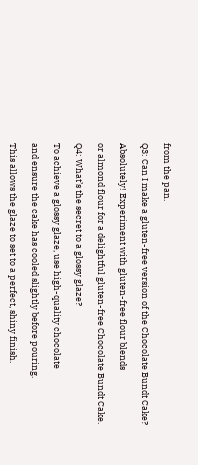from the pan.

Q3: Can I make a gluten-free version of the Chocolate Bundt Cake?

Absolutely! Experiment with gluten-free flour blends

or almond flour for a delightful gluten-free Chocolate Bundt Cake.

Q4: What’s the secret to a glossy glaze?

To achieve a glossy glaze, use high-quality chocolate

and ensure the cake has cooled slightly before pouring.

This allows the glaze to set to a perfect, shiny finish.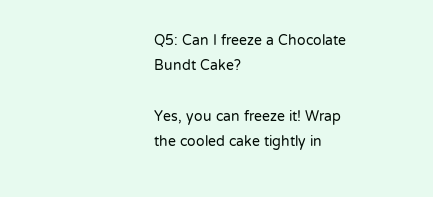Q5: Can I freeze a Chocolate Bundt Cake?

Yes, you can freeze it! Wrap the cooled cake tightly in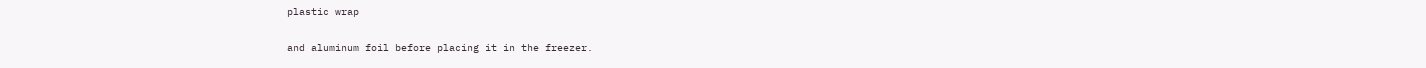plastic wrap

and aluminum foil before placing it in the freezer.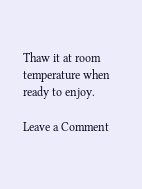Thaw it at room temperature when ready to enjoy.

Leave a Comment